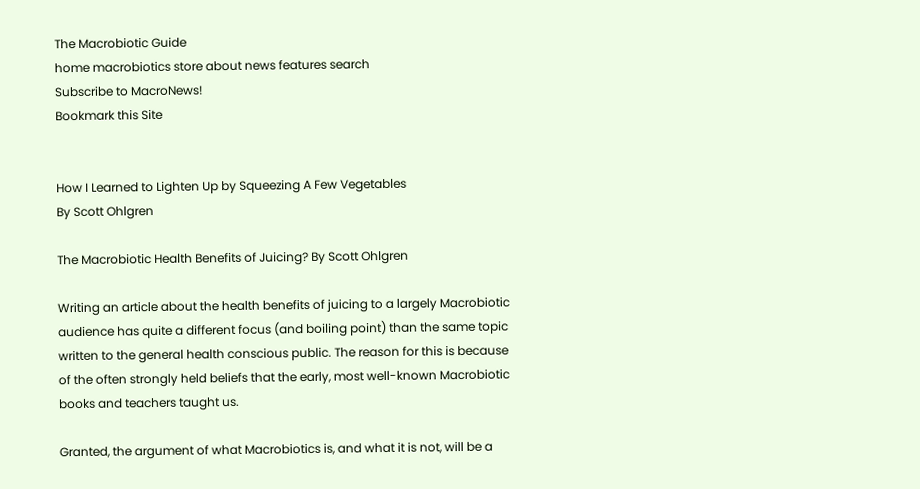The Macrobiotic Guide
home macrobiotics store about news features search
Subscribe to MacroNews!
Bookmark this Site


How I Learned to Lighten Up by Squeezing A Few Vegetables
By Scott Ohlgren

The Macrobiotic Health Benefits of Juicing? By Scott Ohlgren

Writing an article about the health benefits of juicing to a largely Macrobiotic audience has quite a different focus (and boiling point) than the same topic written to the general health conscious public. The reason for this is because of the often strongly held beliefs that the early, most well-known Macrobiotic books and teachers taught us.

Granted, the argument of what Macrobiotics is, and what it is not, will be a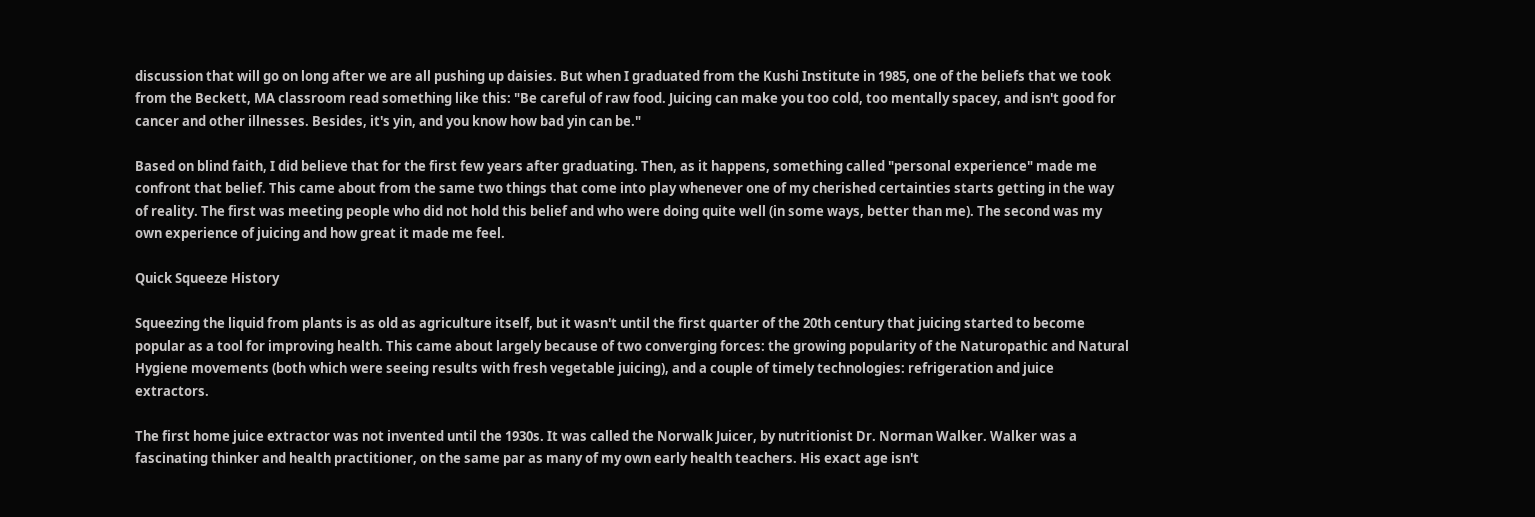discussion that will go on long after we are all pushing up daisies. But when I graduated from the Kushi Institute in 1985, one of the beliefs that we took from the Beckett, MA classroom read something like this: "Be careful of raw food. Juicing can make you too cold, too mentally spacey, and isn't good for cancer and other illnesses. Besides, it's yin, and you know how bad yin can be."

Based on blind faith, I did believe that for the first few years after graduating. Then, as it happens, something called "personal experience" made me confront that belief. This came about from the same two things that come into play whenever one of my cherished certainties starts getting in the way of reality. The first was meeting people who did not hold this belief and who were doing quite well (in some ways, better than me). The second was my own experience of juicing and how great it made me feel.

Quick Squeeze History

Squeezing the liquid from plants is as old as agriculture itself, but it wasn't until the first quarter of the 20th century that juicing started to become popular as a tool for improving health. This came about largely because of two converging forces: the growing popularity of the Naturopathic and Natural Hygiene movements (both which were seeing results with fresh vegetable juicing), and a couple of timely technologies: refrigeration and juice extractors.

The first home juice extractor was not invented until the 1930s. It was called the Norwalk Juicer, by nutritionist Dr. Norman Walker. Walker was a fascinating thinker and health practitioner, on the same par as many of my own early health teachers. His exact age isn't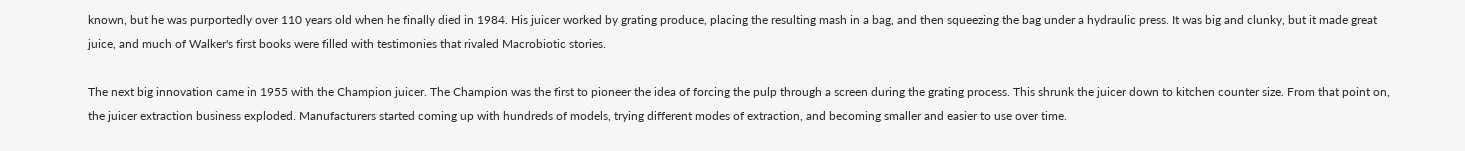known, but he was purportedly over 110 years old when he finally died in 1984. His juicer worked by grating produce, placing the resulting mash in a bag, and then squeezing the bag under a hydraulic press. It was big and clunky, but it made great juice, and much of Walker's first books were filled with testimonies that rivaled Macrobiotic stories.

The next big innovation came in 1955 with the Champion juicer. The Champion was the first to pioneer the idea of forcing the pulp through a screen during the grating process. This shrunk the juicer down to kitchen counter size. From that point on, the juicer extraction business exploded. Manufacturers started coming up with hundreds of models, trying different modes of extraction, and becoming smaller and easier to use over time.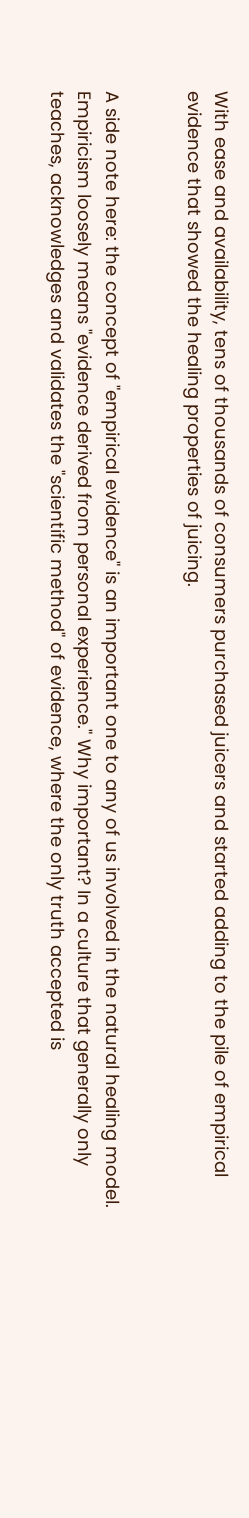With ease and availability, tens of thousands of consumers purchased juicers and started adding to the pile of empirical evidence that showed the healing properties of juicing.


A side note here: the concept of "empirical evidence" is an important one to any of us involved in the natural healing model. Empiricism loosely means "evidence derived from personal experience." Why important? In a culture that generally only teaches, acknowledges and validates the "scientific method" of evidence, where the only truth accepted is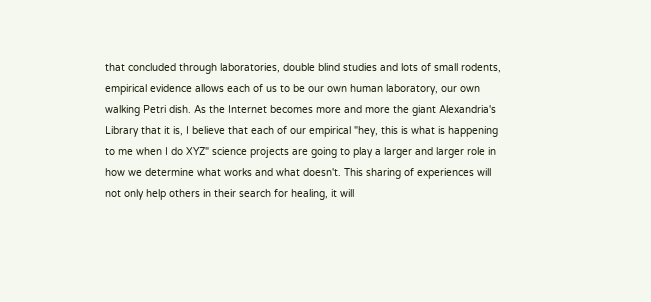that concluded through laboratories, double blind studies and lots of small rodents, empirical evidence allows each of us to be our own human laboratory, our own walking Petri dish. As the Internet becomes more and more the giant Alexandria's Library that it is, I believe that each of our empirical "hey, this is what is happening to me when I do XYZ" science projects are going to play a larger and larger role in how we determine what works and what doesn't. This sharing of experiences will not only help others in their search for healing, it will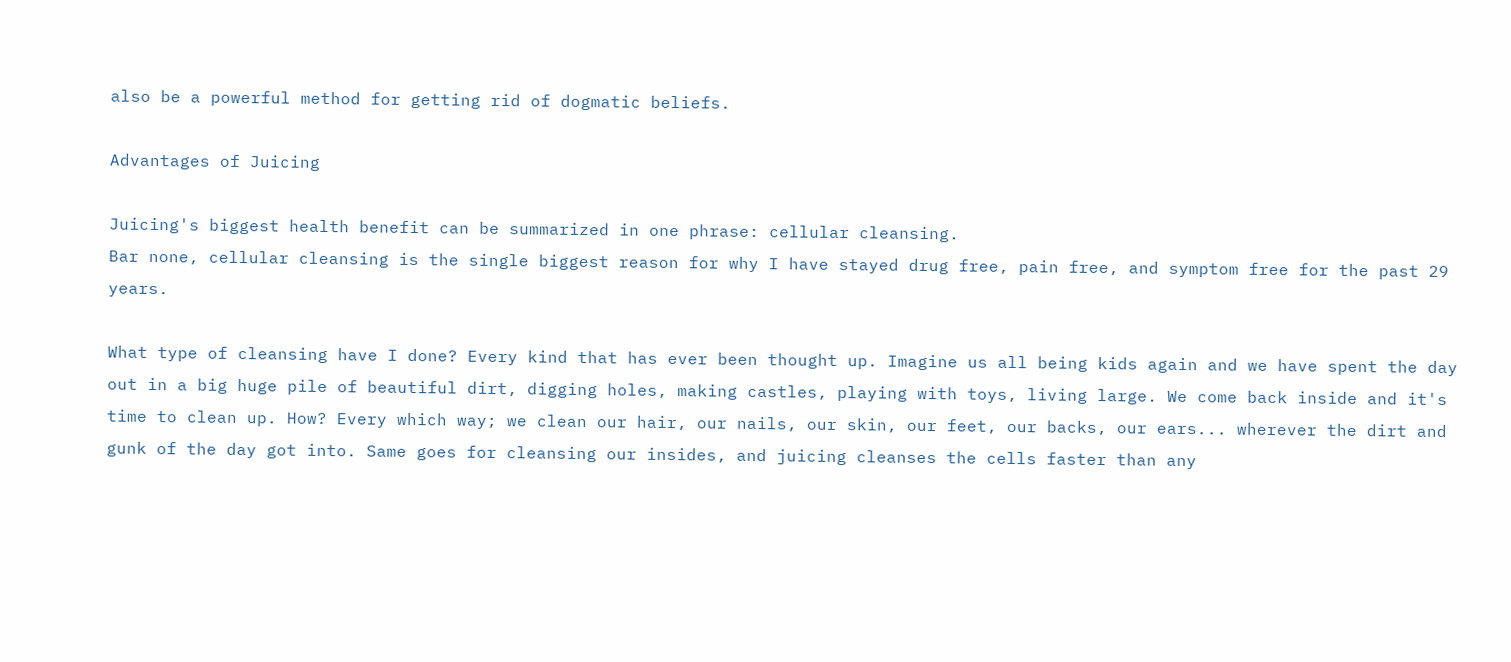also be a powerful method for getting rid of dogmatic beliefs.

Advantages of Juicing

Juicing's biggest health benefit can be summarized in one phrase: cellular cleansing.
Bar none, cellular cleansing is the single biggest reason for why I have stayed drug free, pain free, and symptom free for the past 29 years.

What type of cleansing have I done? Every kind that has ever been thought up. Imagine us all being kids again and we have spent the day out in a big huge pile of beautiful dirt, digging holes, making castles, playing with toys, living large. We come back inside and it's time to clean up. How? Every which way; we clean our hair, our nails, our skin, our feet, our backs, our ears... wherever the dirt and gunk of the day got into. Same goes for cleansing our insides, and juicing cleanses the cells faster than any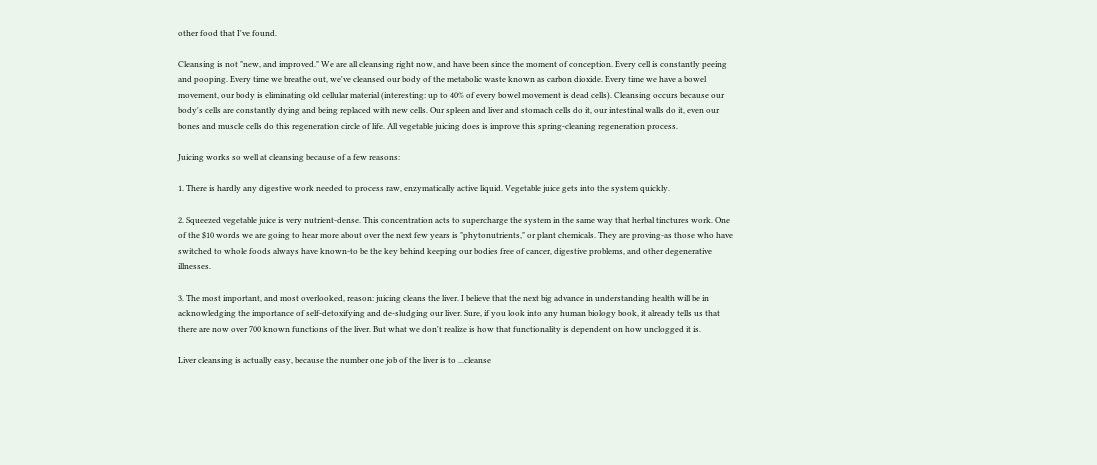other food that I've found.

Cleansing is not "new, and improved." We are all cleansing right now, and have been since the moment of conception. Every cell is constantly peeing and pooping. Every time we breathe out, we've cleansed our body of the metabolic waste known as carbon dioxide. Every time we have a bowel movement, our body is eliminating old cellular material (interesting: up to 40% of every bowel movement is dead cells). Cleansing occurs because our body's cells are constantly dying and being replaced with new cells. Our spleen and liver and stomach cells do it, our intestinal walls do it, even our bones and muscle cells do this regeneration circle of life. All vegetable juicing does is improve this spring-cleaning regeneration process.

Juicing works so well at cleansing because of a few reasons:

1. There is hardly any digestive work needed to process raw, enzymatically active liquid. Vegetable juice gets into the system quickly.

2. Squeezed vegetable juice is very nutrient-dense. This concentration acts to supercharge the system in the same way that herbal tinctures work. One of the $10 words we are going to hear more about over the next few years is "phytonutrients," or plant chemicals. They are proving-as those who have switched to whole foods always have known-to be the key behind keeping our bodies free of cancer, digestive problems, and other degenerative illnesses.

3. The most important, and most overlooked, reason: juicing cleans the liver. I believe that the next big advance in understanding health will be in acknowledging the importance of self-detoxifying and de-sludging our liver. Sure, if you look into any human biology book, it already tells us that there are now over 700 known functions of the liver. But what we don't realize is how that functionality is dependent on how unclogged it is.

Liver cleansing is actually easy, because the number one job of the liver is to ...cleanse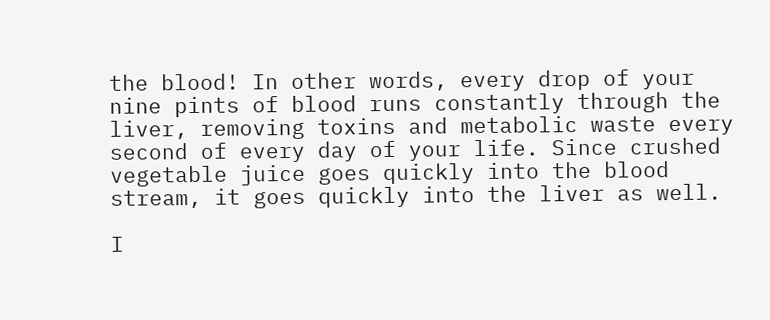the blood! In other words, every drop of your nine pints of blood runs constantly through the liver, removing toxins and metabolic waste every second of every day of your life. Since crushed vegetable juice goes quickly into the blood stream, it goes quickly into the liver as well.

I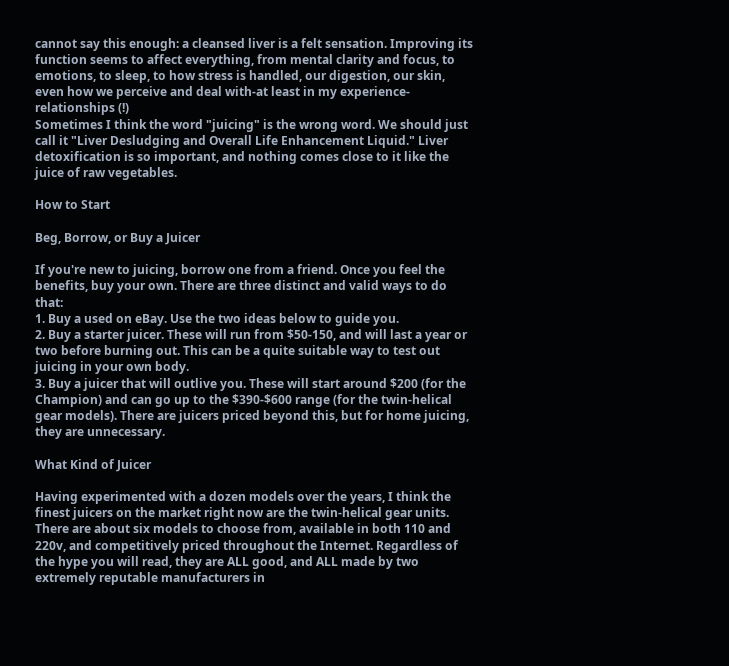cannot say this enough: a cleansed liver is a felt sensation. Improving its function seems to affect everything, from mental clarity and focus, to emotions, to sleep, to how stress is handled, our digestion, our skin, even how we perceive and deal with-at least in my experience-relationships (!)
Sometimes I think the word "juicing" is the wrong word. We should just call it "Liver Desludging and Overall Life Enhancement Liquid." Liver detoxification is so important, and nothing comes close to it like the juice of raw vegetables.

How to Start

Beg, Borrow, or Buy a Juicer

If you're new to juicing, borrow one from a friend. Once you feel the benefits, buy your own. There are three distinct and valid ways to do that:
1. Buy a used on eBay. Use the two ideas below to guide you.
2. Buy a starter juicer. These will run from $50-150, and will last a year or two before burning out. This can be a quite suitable way to test out juicing in your own body.
3. Buy a juicer that will outlive you. These will start around $200 (for the Champion) and can go up to the $390-$600 range (for the twin-helical gear models). There are juicers priced beyond this, but for home juicing, they are unnecessary.

What Kind of Juicer

Having experimented with a dozen models over the years, I think the finest juicers on the market right now are the twin-helical gear units. There are about six models to choose from, available in both 110 and 220v, and competitively priced throughout the Internet. Regardless of the hype you will read, they are ALL good, and ALL made by two extremely reputable manufacturers in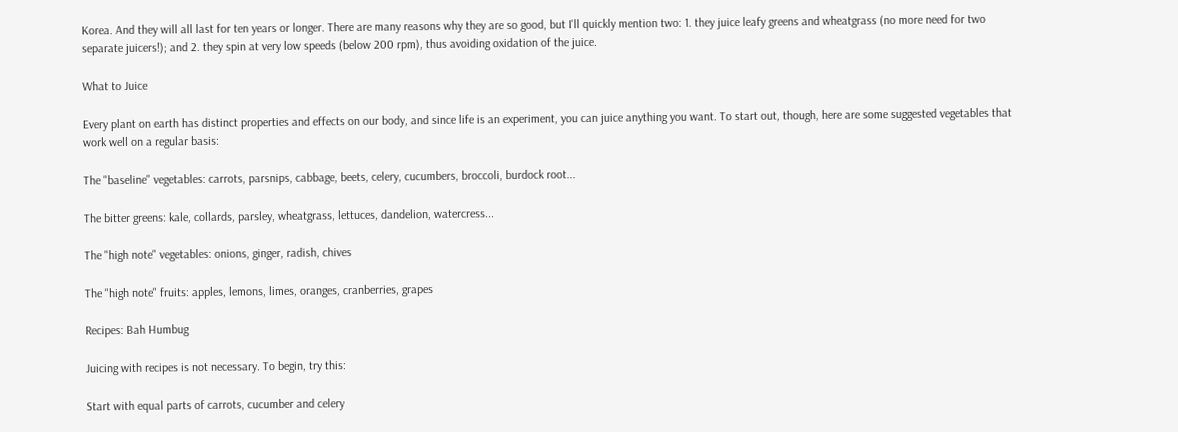Korea. And they will all last for ten years or longer. There are many reasons why they are so good, but I'll quickly mention two: 1. they juice leafy greens and wheatgrass (no more need for two separate juicers!); and 2. they spin at very low speeds (below 200 rpm), thus avoiding oxidation of the juice.

What to Juice

Every plant on earth has distinct properties and effects on our body, and since life is an experiment, you can juice anything you want. To start out, though, here are some suggested vegetables that work well on a regular basis:

The "baseline" vegetables: carrots, parsnips, cabbage, beets, celery, cucumbers, broccoli, burdock root...

The bitter greens: kale, collards, parsley, wheatgrass, lettuces, dandelion, watercress...

The "high note" vegetables: onions, ginger, radish, chives

The "high note" fruits: apples, lemons, limes, oranges, cranberries, grapes

Recipes: Bah Humbug

Juicing with recipes is not necessary. To begin, try this:

Start with equal parts of carrots, cucumber and celery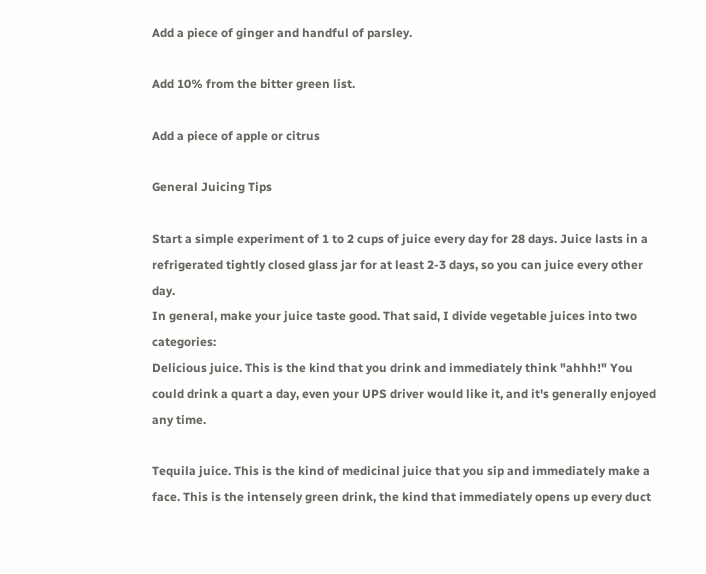Add a piece of ginger and handful of parsley.

Add 10% from the bitter green list.

Add a piece of apple or citrus

General Juicing Tips

Start a simple experiment of 1 to 2 cups of juice every day for 28 days. Juice lasts in a refrigerated tightly closed glass jar for at least 2-3 days, so you can juice every other day.
In general, make your juice taste good. That said, I divide vegetable juices into two categories:
Delicious juice. This is the kind that you drink and immediately think "ahhh!" You could drink a quart a day, even your UPS driver would like it, and it's generally enjoyed any time.

Tequila juice. This is the kind of medicinal juice that you sip and immediately make a face. This is the intensely green drink, the kind that immediately opens up every duct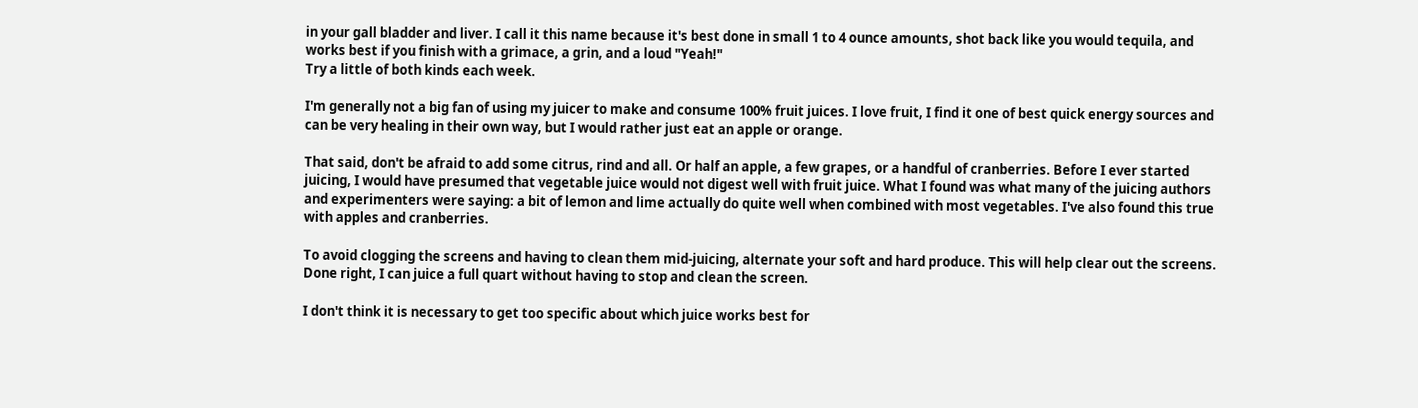in your gall bladder and liver. I call it this name because it's best done in small 1 to 4 ounce amounts, shot back like you would tequila, and works best if you finish with a grimace, a grin, and a loud "Yeah!"
Try a little of both kinds each week.

I'm generally not a big fan of using my juicer to make and consume 100% fruit juices. I love fruit, I find it one of best quick energy sources and can be very healing in their own way, but I would rather just eat an apple or orange.

That said, don't be afraid to add some citrus, rind and all. Or half an apple, a few grapes, or a handful of cranberries. Before I ever started juicing, I would have presumed that vegetable juice would not digest well with fruit juice. What I found was what many of the juicing authors and experimenters were saying: a bit of lemon and lime actually do quite well when combined with most vegetables. I've also found this true with apples and cranberries.

To avoid clogging the screens and having to clean them mid-juicing, alternate your soft and hard produce. This will help clear out the screens. Done right, I can juice a full quart without having to stop and clean the screen.

I don't think it is necessary to get too specific about which juice works best for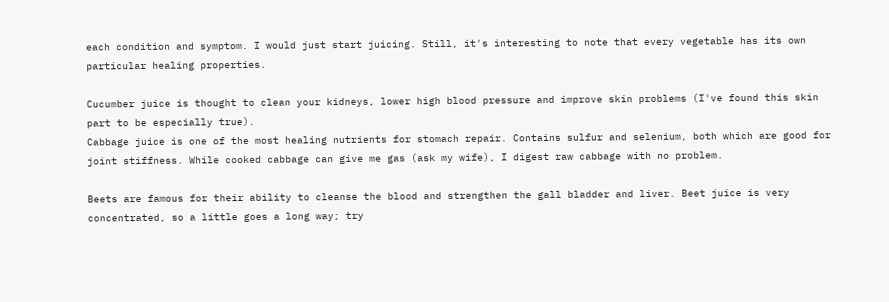each condition and symptom. I would just start juicing. Still, it's interesting to note that every vegetable has its own particular healing properties.

Cucumber juice is thought to clean your kidneys, lower high blood pressure and improve skin problems (I've found this skin part to be especially true).
Cabbage juice is one of the most healing nutrients for stomach repair. Contains sulfur and selenium, both which are good for joint stiffness. While cooked cabbage can give me gas (ask my wife), I digest raw cabbage with no problem.

Beets are famous for their ability to cleanse the blood and strengthen the gall bladder and liver. Beet juice is very concentrated, so a little goes a long way; try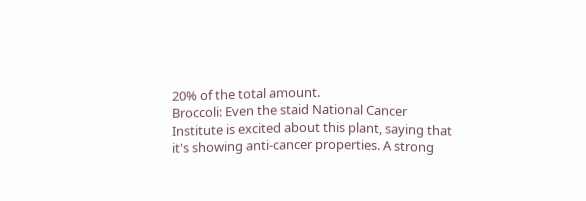20% of the total amount.
Broccoli: Even the staid National Cancer Institute is excited about this plant, saying that it's showing anti-cancer properties. A strong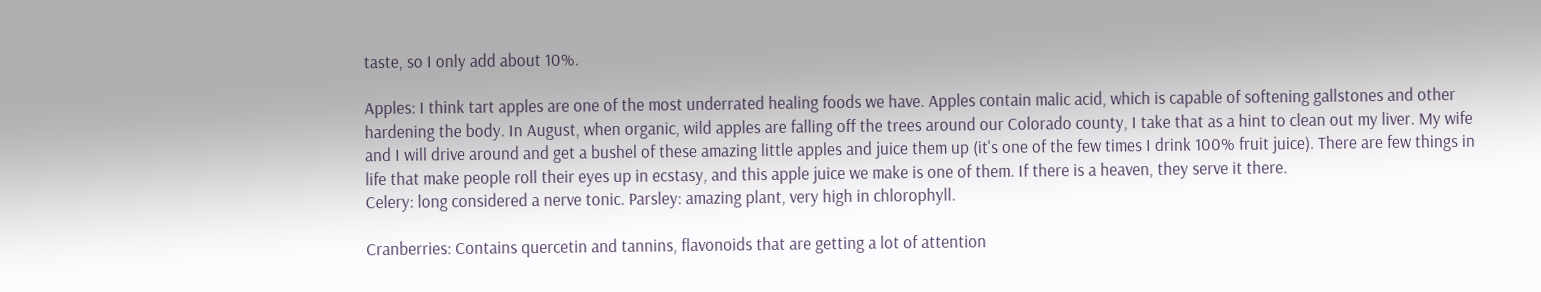taste, so I only add about 10%.

Apples: I think tart apples are one of the most underrated healing foods we have. Apples contain malic acid, which is capable of softening gallstones and other hardening the body. In August, when organic, wild apples are falling off the trees around our Colorado county, I take that as a hint to clean out my liver. My wife and I will drive around and get a bushel of these amazing little apples and juice them up (it's one of the few times I drink 100% fruit juice). There are few things in life that make people roll their eyes up in ecstasy, and this apple juice we make is one of them. If there is a heaven, they serve it there.
Celery: long considered a nerve tonic. Parsley: amazing plant, very high in chlorophyll.

Cranberries: Contains quercetin and tannins, flavonoids that are getting a lot of attention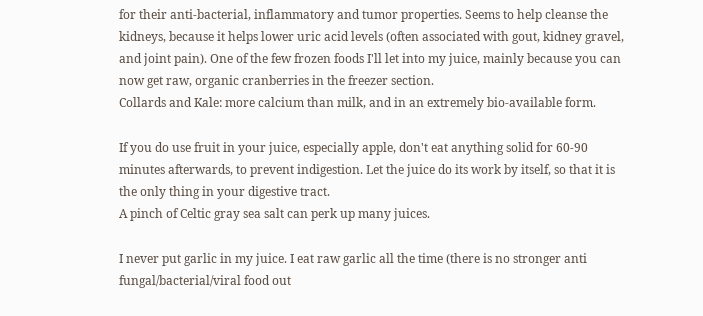for their anti-bacterial, inflammatory and tumor properties. Seems to help cleanse the kidneys, because it helps lower uric acid levels (often associated with gout, kidney gravel, and joint pain). One of the few frozen foods I'll let into my juice, mainly because you can now get raw, organic cranberries in the freezer section.
Collards and Kale: more calcium than milk, and in an extremely bio-available form.

If you do use fruit in your juice, especially apple, don't eat anything solid for 60-90 minutes afterwards, to prevent indigestion. Let the juice do its work by itself, so that it is the only thing in your digestive tract.
A pinch of Celtic gray sea salt can perk up many juices.

I never put garlic in my juice. I eat raw garlic all the time (there is no stronger anti fungal/bacterial/viral food out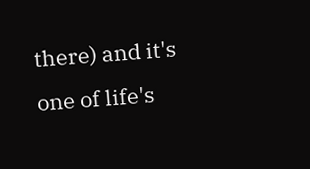there) and it's one of life's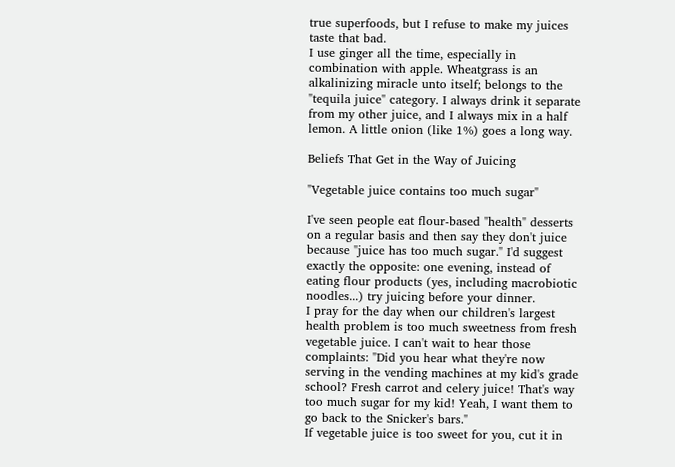true superfoods, but I refuse to make my juices taste that bad.
I use ginger all the time, especially in combination with apple. Wheatgrass is an alkalinizing miracle unto itself; belongs to the "tequila juice" category. I always drink it separate from my other juice, and I always mix in a half lemon. A little onion (like 1%) goes a long way.

Beliefs That Get in the Way of Juicing

"Vegetable juice contains too much sugar"

I've seen people eat flour-based "health" desserts on a regular basis and then say they don't juice because "juice has too much sugar." I'd suggest exactly the opposite: one evening, instead of eating flour products (yes, including macrobiotic noodles...) try juicing before your dinner.
I pray for the day when our children's largest health problem is too much sweetness from fresh vegetable juice. I can't wait to hear those complaints: "Did you hear what they're now serving in the vending machines at my kid's grade school? Fresh carrot and celery juice! That's way too much sugar for my kid! Yeah, I want them to go back to the Snicker's bars."
If vegetable juice is too sweet for you, cut it in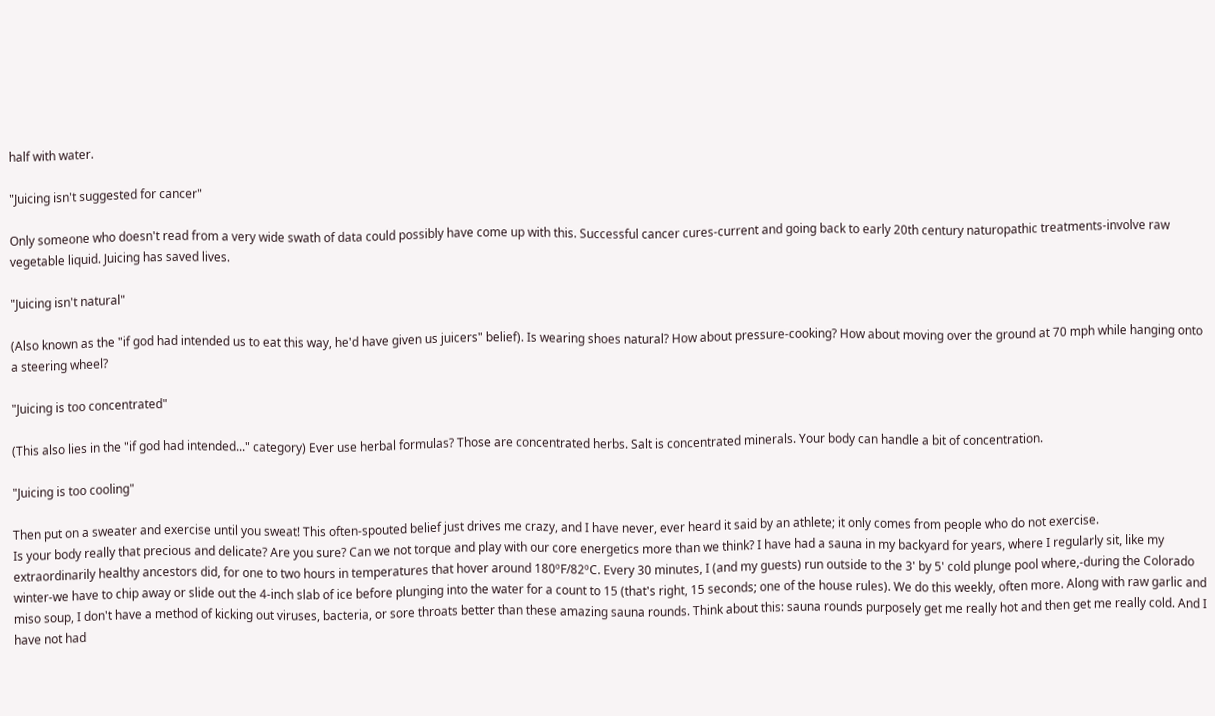half with water.

"Juicing isn't suggested for cancer"

Only someone who doesn't read from a very wide swath of data could possibly have come up with this. Successful cancer cures-current and going back to early 20th century naturopathic treatments-involve raw vegetable liquid. Juicing has saved lives.

"Juicing isn't natural"

(Also known as the "if god had intended us to eat this way, he'd have given us juicers" belief). Is wearing shoes natural? How about pressure-cooking? How about moving over the ground at 70 mph while hanging onto a steering wheel?

"Juicing is too concentrated"

(This also lies in the "if god had intended..." category) Ever use herbal formulas? Those are concentrated herbs. Salt is concentrated minerals. Your body can handle a bit of concentration.

"Juicing is too cooling"

Then put on a sweater and exercise until you sweat! This often-spouted belief just drives me crazy, and I have never, ever heard it said by an athlete; it only comes from people who do not exercise.
Is your body really that precious and delicate? Are you sure? Can we not torque and play with our core energetics more than we think? I have had a sauna in my backyard for years, where I regularly sit, like my extraordinarily healthy ancestors did, for one to two hours in temperatures that hover around 180ºF/82ºC. Every 30 minutes, I (and my guests) run outside to the 3' by 5' cold plunge pool where,-during the Colorado winter-we have to chip away or slide out the 4-inch slab of ice before plunging into the water for a count to 15 (that's right, 15 seconds; one of the house rules). We do this weekly, often more. Along with raw garlic and miso soup, I don't have a method of kicking out viruses, bacteria, or sore throats better than these amazing sauna rounds. Think about this: sauna rounds purposely get me really hot and then get me really cold. And I have not had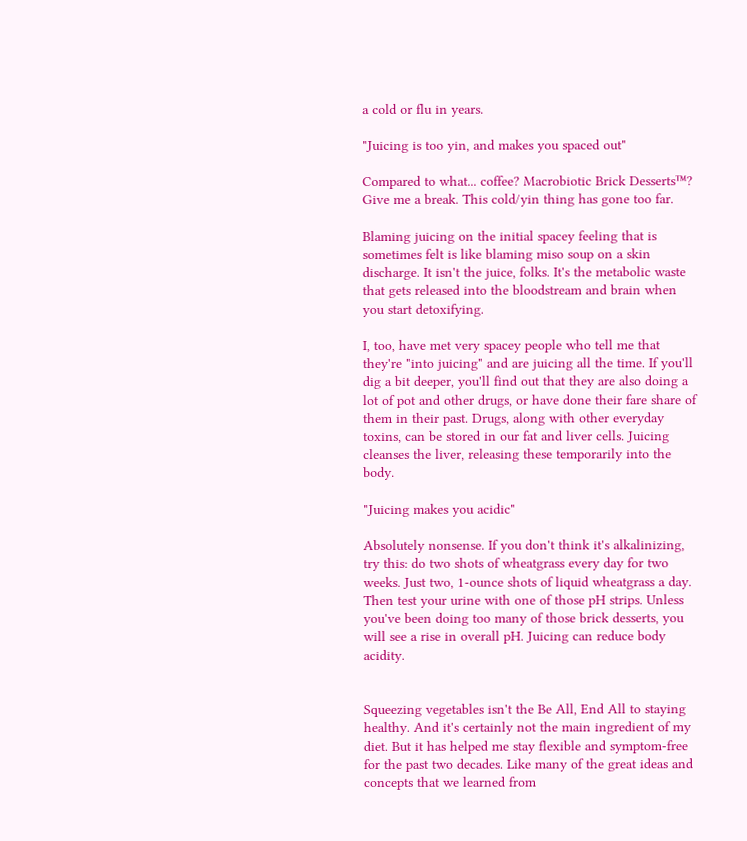a cold or flu in years.

"Juicing is too yin, and makes you spaced out"

Compared to what... coffee? Macrobiotic Brick Desserts™?
Give me a break. This cold/yin thing has gone too far.

Blaming juicing on the initial spacey feeling that is sometimes felt is like blaming miso soup on a skin discharge. It isn't the juice, folks. It's the metabolic waste that gets released into the bloodstream and brain when you start detoxifying.

I, too, have met very spacey people who tell me that they're "into juicing" and are juicing all the time. If you'll dig a bit deeper, you'll find out that they are also doing a lot of pot and other drugs, or have done their fare share of them in their past. Drugs, along with other everyday toxins, can be stored in our fat and liver cells. Juicing cleanses the liver, releasing these temporarily into the body.

"Juicing makes you acidic"

Absolutely nonsense. If you don't think it's alkalinizing, try this: do two shots of wheatgrass every day for two weeks. Just two, 1-ounce shots of liquid wheatgrass a day. Then test your urine with one of those pH strips. Unless you've been doing too many of those brick desserts, you will see a rise in overall pH. Juicing can reduce body acidity.


Squeezing vegetables isn't the Be All, End All to staying healthy. And it's certainly not the main ingredient of my diet. But it has helped me stay flexible and symptom-free for the past two decades. Like many of the great ideas and concepts that we learned from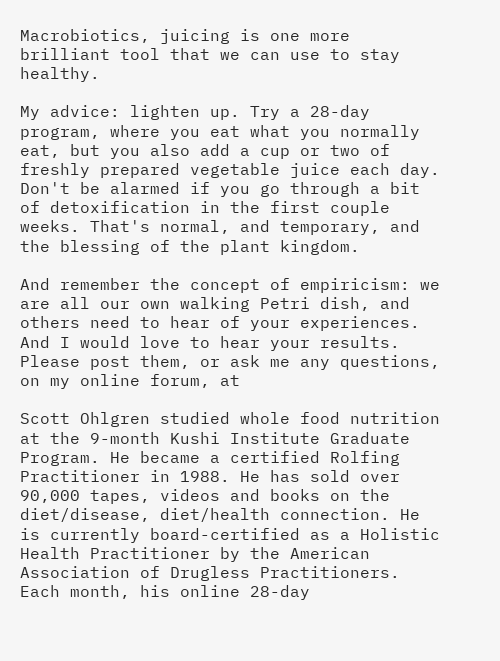Macrobiotics, juicing is one more brilliant tool that we can use to stay healthy.

My advice: lighten up. Try a 28-day program, where you eat what you normally eat, but you also add a cup or two of freshly prepared vegetable juice each day. Don't be alarmed if you go through a bit of detoxification in the first couple weeks. That's normal, and temporary, and the blessing of the plant kingdom.

And remember the concept of empiricism: we are all our own walking Petri dish, and others need to hear of your experiences. And I would love to hear your results. Please post them, or ask me any questions, on my online forum, at

Scott Ohlgren studied whole food nutrition at the 9-month Kushi Institute Graduate Program. He became a certified Rolfing Practitioner in 1988. He has sold over 90,000 tapes, videos and books on the diet/disease, diet/health connection. He is currently board-certified as a Holistic Health Practitioner by the American Association of Drugless Practitioners. Each month, his online 28-day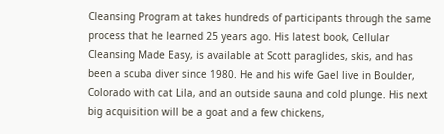Cleansing Program at takes hundreds of participants through the same process that he learned 25 years ago. His latest book, Cellular Cleansing Made Easy, is available at Scott paraglides, skis, and has been a scuba diver since 1980. He and his wife Gael live in Boulder, Colorado with cat Lila, and an outside sauna and cold plunge. His next big acquisition will be a goat and a few chickens,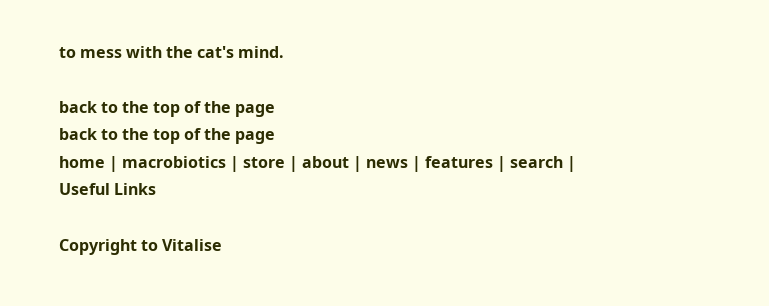to mess with the cat's mind.

back to the top of the page
back to the top of the page
home | macrobiotics | store | about | news | features | search | Useful Links

Copyright to Vitalise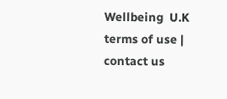Wellbeing  U.K
terms of use | contact us